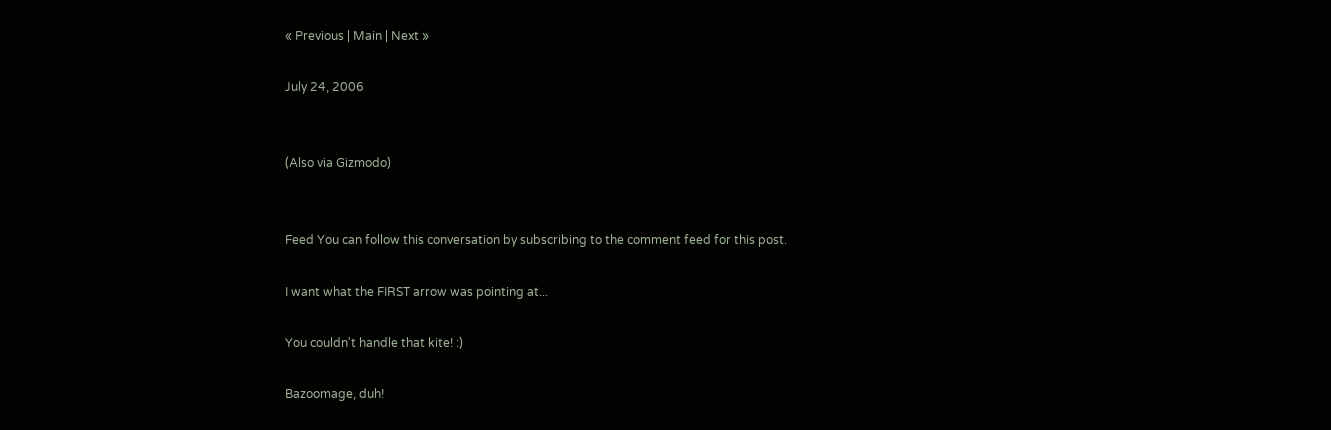« Previous | Main | Next »

July 24, 2006


(Also via Gizmodo)


Feed You can follow this conversation by subscribing to the comment feed for this post.

I want what the FIRST arrow was pointing at...

You couldn't handle that kite! :)

Bazoomage, duh!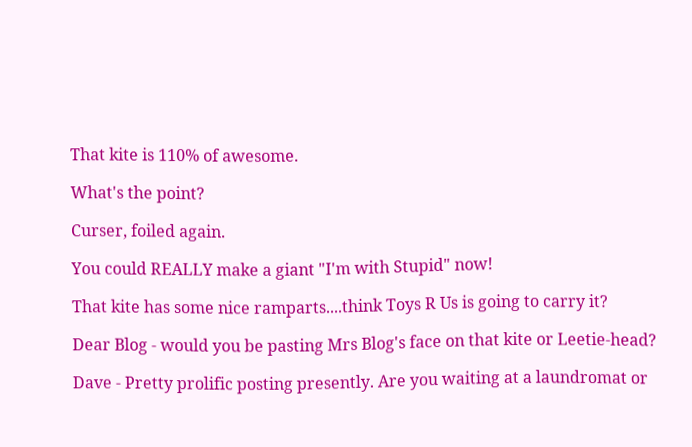That kite is 110% of awesome.

What's the point?

Curser, foiled again.

You could REALLY make a giant "I'm with Stupid" now!

That kite has some nice ramparts....think Toys R Us is going to carry it?

Dear Blog - would you be pasting Mrs Blog's face on that kite or Leetie-head?

Dave - Pretty prolific posting presently. Are you waiting at a laundromat or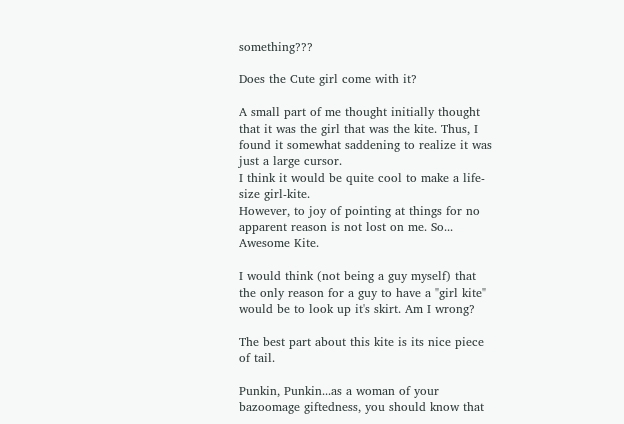something???

Does the Cute girl come with it?

A small part of me thought initially thought that it was the girl that was the kite. Thus, I found it somewhat saddening to realize it was just a large cursor.
I think it would be quite cool to make a life-size girl-kite.
However, to joy of pointing at things for no apparent reason is not lost on me. So... Awesome Kite.

I would think (not being a guy myself) that the only reason for a guy to have a "girl kite" would be to look up it's skirt. Am I wrong?

The best part about this kite is its nice piece of tail.

Punkin, Punkin...as a woman of your bazoomage giftedness, you should know that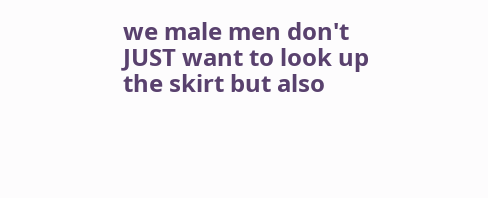we male men don't JUST want to look up the skirt but also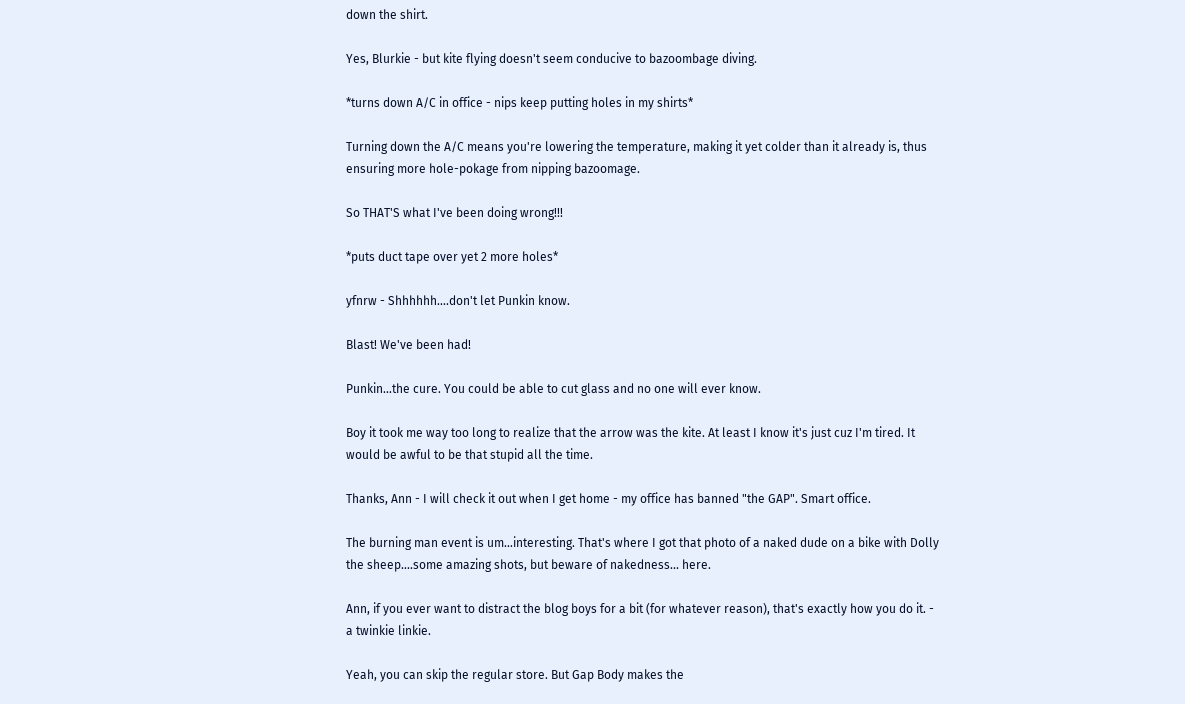down the shirt.

Yes, Blurkie - but kite flying doesn't seem conducive to bazoombage diving.

*turns down A/C in office - nips keep putting holes in my shirts*

Turning down the A/C means you're lowering the temperature, making it yet colder than it already is, thus ensuring more hole-pokage from nipping bazoomage.

So THAT'S what I've been doing wrong!!!

*puts duct tape over yet 2 more holes*

yfnrw - Shhhhhh....don't let Punkin know.

Blast! We've been had!

Punkin...the cure. You could be able to cut glass and no one will ever know.

Boy it took me way too long to realize that the arrow was the kite. At least I know it's just cuz I'm tired. It would be awful to be that stupid all the time.

Thanks, Ann - I will check it out when I get home - my office has banned "the GAP". Smart office.

The burning man event is um...interesting. That's where I got that photo of a naked dude on a bike with Dolly the sheep....some amazing shots, but beware of nakedness... here.

Ann, if you ever want to distract the blog boys for a bit (for whatever reason), that's exactly how you do it. - a twinkie linkie.

Yeah, you can skip the regular store. But Gap Body makes the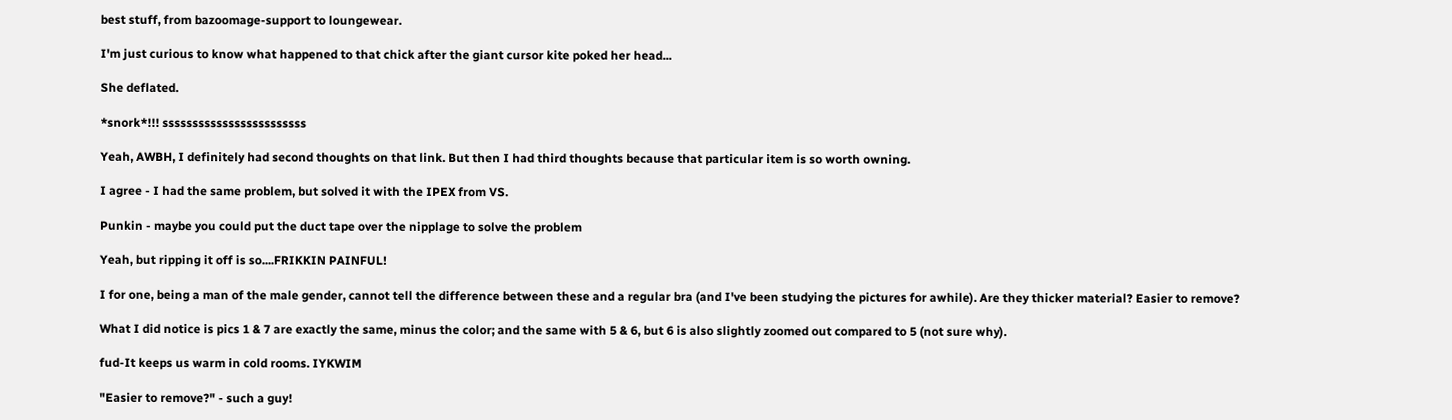best stuff, from bazoomage-support to loungewear.

I'm just curious to know what happened to that chick after the giant cursor kite poked her head...

She deflated.

*snork*!!! ssssssssssssssssssssssss

Yeah, AWBH, I definitely had second thoughts on that link. But then I had third thoughts because that particular item is so worth owning.

I agree - I had the same problem, but solved it with the IPEX from VS.

Punkin - maybe you could put the duct tape over the nipplage to solve the problem

Yeah, but ripping it off is so....FRIKKIN PAINFUL!

I for one, being a man of the male gender, cannot tell the difference between these and a regular bra (and I've been studying the pictures for awhile). Are they thicker material? Easier to remove?

What I did notice is pics 1 & 7 are exactly the same, minus the color; and the same with 5 & 6, but 6 is also slightly zoomed out compared to 5 (not sure why).

fud-It keeps us warm in cold rooms. IYKWIM

"Easier to remove?" - such a guy!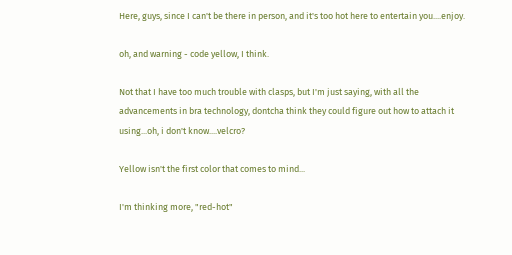Here, guys, since I can't be there in person, and it's too hot here to entertain you....enjoy.

oh, and warning - code yellow, I think.

Not that I have too much trouble with clasps, but I'm just saying, with all the advancements in bra technology, dontcha think they could figure out how to attach it using...oh, i don't know....velcro?

Yellow isn't the first color that comes to mind...

I'm thinking more, "red-hot"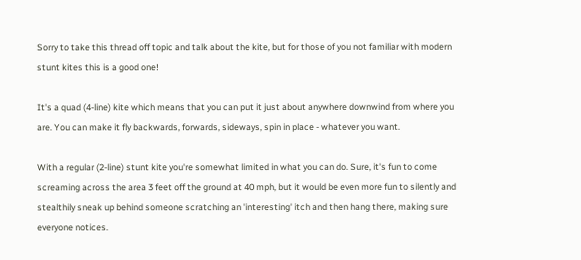Sorry to take this thread off topic and talk about the kite, but for those of you not familiar with modern stunt kites this is a good one!

It's a quad (4-line) kite which means that you can put it just about anywhere downwind from where you are. You can make it fly backwards, forwards, sideways, spin in place - whatever you want.

With a regular (2-line) stunt kite you're somewhat limited in what you can do. Sure, it's fun to come screaming across the area 3 feet off the ground at 40 mph, but it would be even more fun to silently and stealthily sneak up behind someone scratching an 'interesting' itch and then hang there, making sure everyone notices.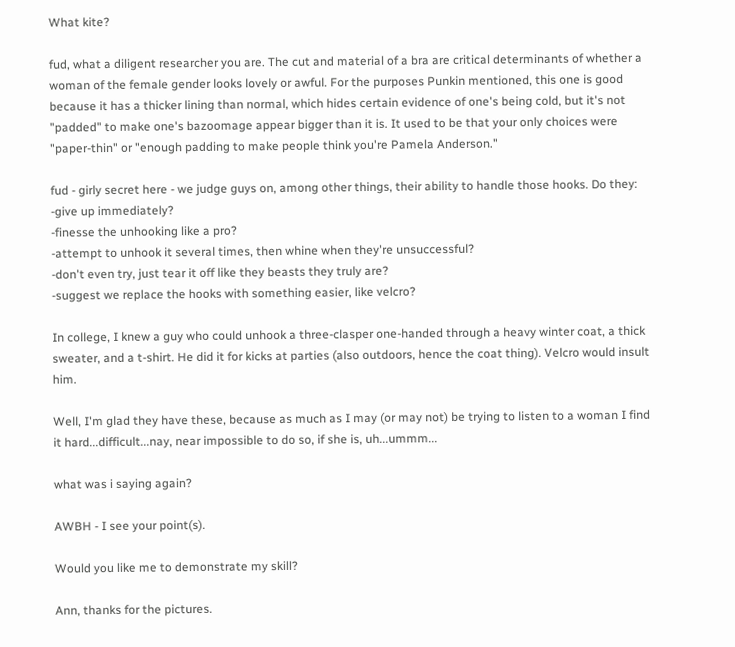What kite?

fud, what a diligent researcher you are. The cut and material of a bra are critical determinants of whether a woman of the female gender looks lovely or awful. For the purposes Punkin mentioned, this one is good because it has a thicker lining than normal, which hides certain evidence of one's being cold, but it's not "padded" to make one's bazoomage appear bigger than it is. It used to be that your only choices were "paper-thin" or "enough padding to make people think you're Pamela Anderson."

fud - girly secret here - we judge guys on, among other things, their ability to handle those hooks. Do they:
-give up immediately?
-finesse the unhooking like a pro?
-attempt to unhook it several times, then whine when they're unsuccessful?
-don't even try, just tear it off like they beasts they truly are?
-suggest we replace the hooks with something easier, like velcro?

In college, I knew a guy who could unhook a three-clasper one-handed through a heavy winter coat, a thick sweater, and a t-shirt. He did it for kicks at parties (also outdoors, hence the coat thing). Velcro would insult him.

Well, I'm glad they have these, because as much as I may (or may not) be trying to listen to a woman I find it hard...difficult...nay, near impossible to do so, if she is, uh...ummm...

what was i saying again?

AWBH - I see your point(s).

Would you like me to demonstrate my skill?

Ann, thanks for the pictures.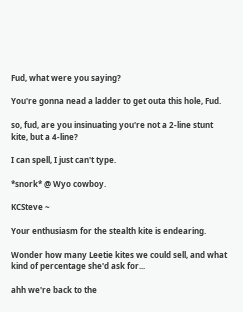Fud, what were you saying?

You're gonna nead a ladder to get outa this hole, Fud.

so, fud, are you insinuating you're not a 2-line stunt kite, but a 4-line?

I can spell, I just can't type.

*snork* @ Wyo cowboy.

KCSteve ~

Your enthusiasm for the stealth kite is endearing.

Wonder how many Leetie kites we could sell, and what kind of percentage she'd ask for...

ahh we're back to the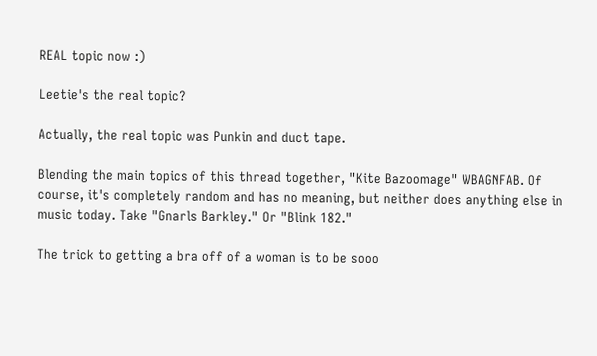REAL topic now :)

Leetie's the real topic?

Actually, the real topic was Punkin and duct tape.

Blending the main topics of this thread together, "Kite Bazoomage" WBAGNFAB. Of course, it's completely random and has no meaning, but neither does anything else in music today. Take "Gnarls Barkley." Or "Blink 182."

The trick to getting a bra off of a woman is to be sooo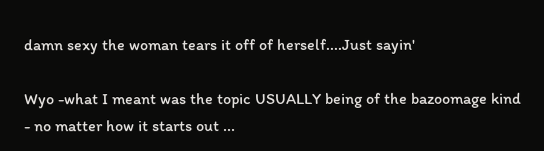damn sexy the woman tears it off of herself....Just sayin'

Wyo -what I meant was the topic USUALLY being of the bazoomage kind - no matter how it starts out ...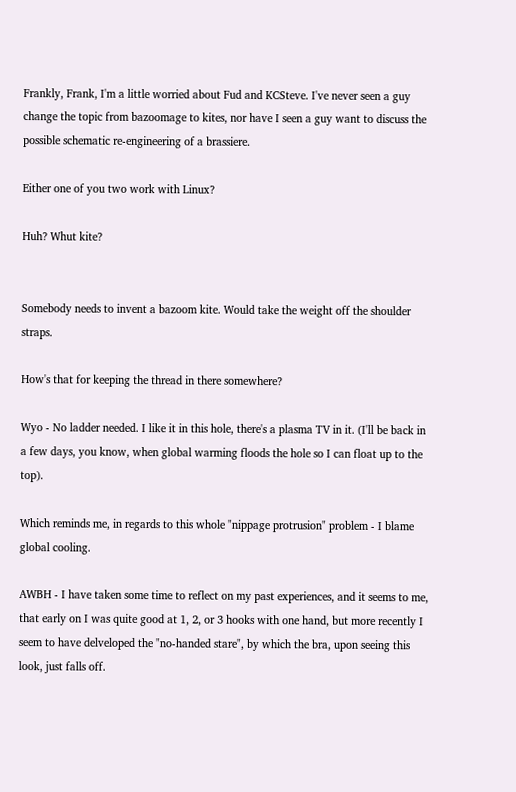Frankly, Frank, I'm a little worried about Fud and KCSteve. I've never seen a guy change the topic from bazoomage to kites, nor have I seen a guy want to discuss the possible schematic re-engineering of a brassiere.

Either one of you two work with Linux?

Huh? Whut kite?


Somebody needs to invent a bazoom kite. Would take the weight off the shoulder straps.

How's that for keeping the thread in there somewhere?

Wyo - No ladder needed. I like it in this hole, there's a plasma TV in it. (I'll be back in a few days, you know, when global warming floods the hole so I can float up to the top).

Which reminds me, in regards to this whole "nippage protrusion" problem - I blame global cooling.

AWBH - I have taken some time to reflect on my past experiences, and it seems to me, that early on I was quite good at 1, 2, or 3 hooks with one hand, but more recently I seem to have delveloped the "no-handed stare", by which the bra, upon seeing this look, just falls off.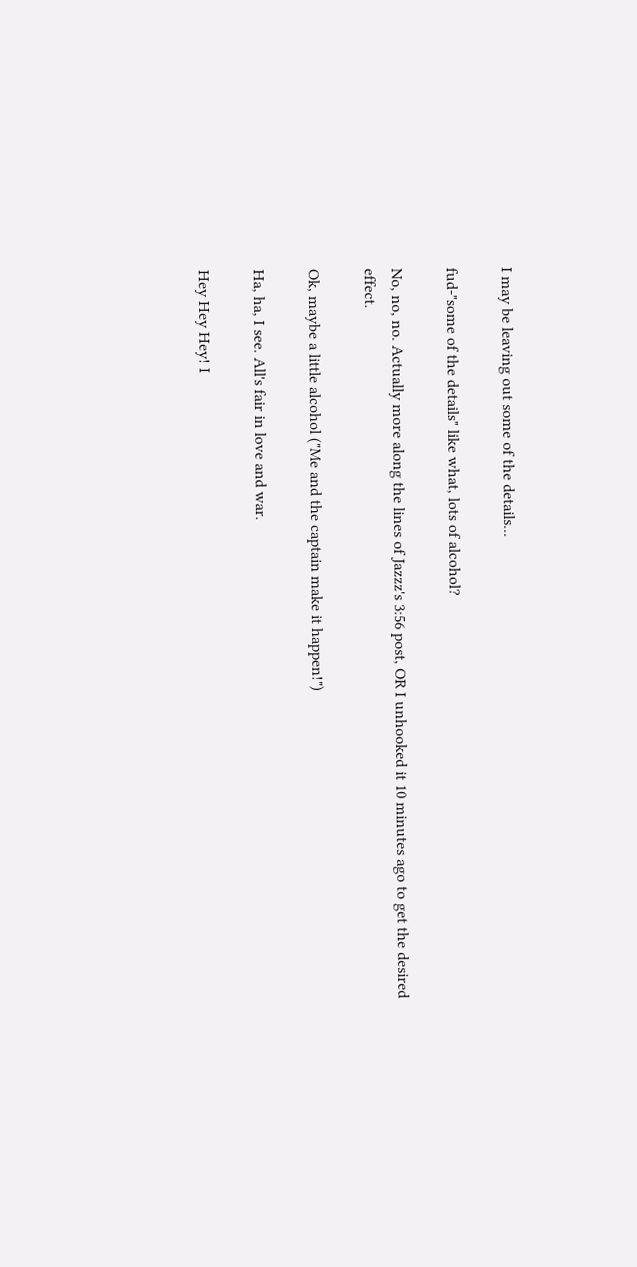I may be leaving out some of the details...

fud-"some of the details" like what, lots of alcohol?

No, no, no. Actually more along the lines of Jazzz's 3:56 post, OR I unhooked it 10 minutes ago to get the desired effect.

Ok, maybe a little alcohol ("Me and the captain make it happen!")

Ha, ha, I see. All's fair in love and war.

Hey Hey Hey! I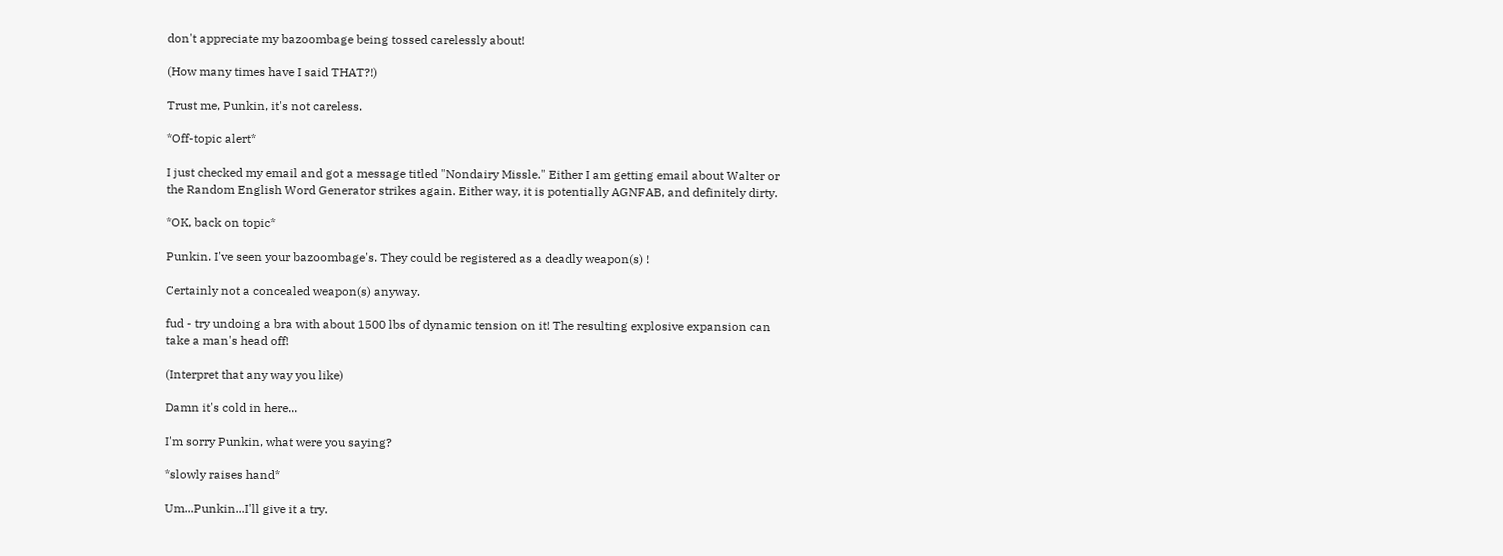don't appreciate my bazoombage being tossed carelessly about!

(How many times have I said THAT?!)

Trust me, Punkin, it's not careless.

*Off-topic alert*

I just checked my email and got a message titled "Nondairy Missle." Either I am getting email about Walter or the Random English Word Generator strikes again. Either way, it is potentially AGNFAB, and definitely dirty.

*OK, back on topic*

Punkin. I've seen your bazoombage's. They could be registered as a deadly weapon(s) !

Certainly not a concealed weapon(s) anyway.

fud - try undoing a bra with about 1500 lbs of dynamic tension on it! The resulting explosive expansion can take a man's head off!

(Interpret that any way you like)

Damn it's cold in here...

I'm sorry Punkin, what were you saying?

*slowly raises hand*

Um...Punkin...I'll give it a try.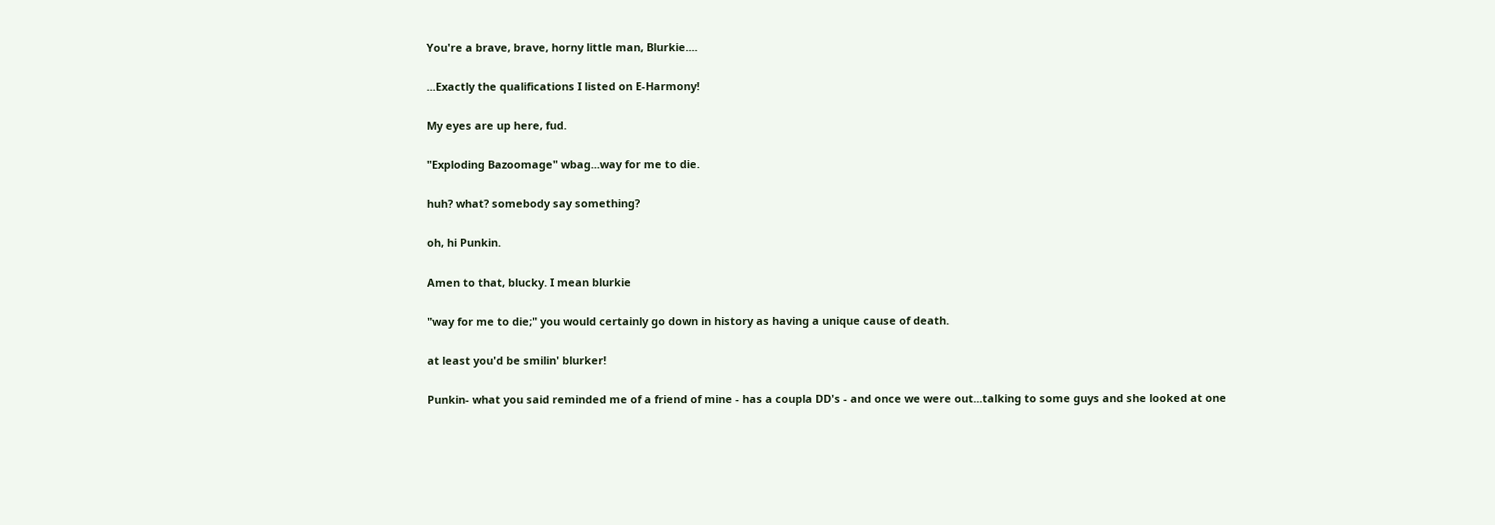You're a brave, brave, horny little man, Blurkie....

...Exactly the qualifications I listed on E-Harmony!

My eyes are up here, fud.

"Exploding Bazoomage" wbag...way for me to die.

huh? what? somebody say something?

oh, hi Punkin.

Amen to that, blucky. I mean blurkie

"way for me to die;" you would certainly go down in history as having a unique cause of death.

at least you'd be smilin' blurker!

Punkin- what you said reminded me of a friend of mine - has a coupla DD's - and once we were out...talking to some guys and she looked at one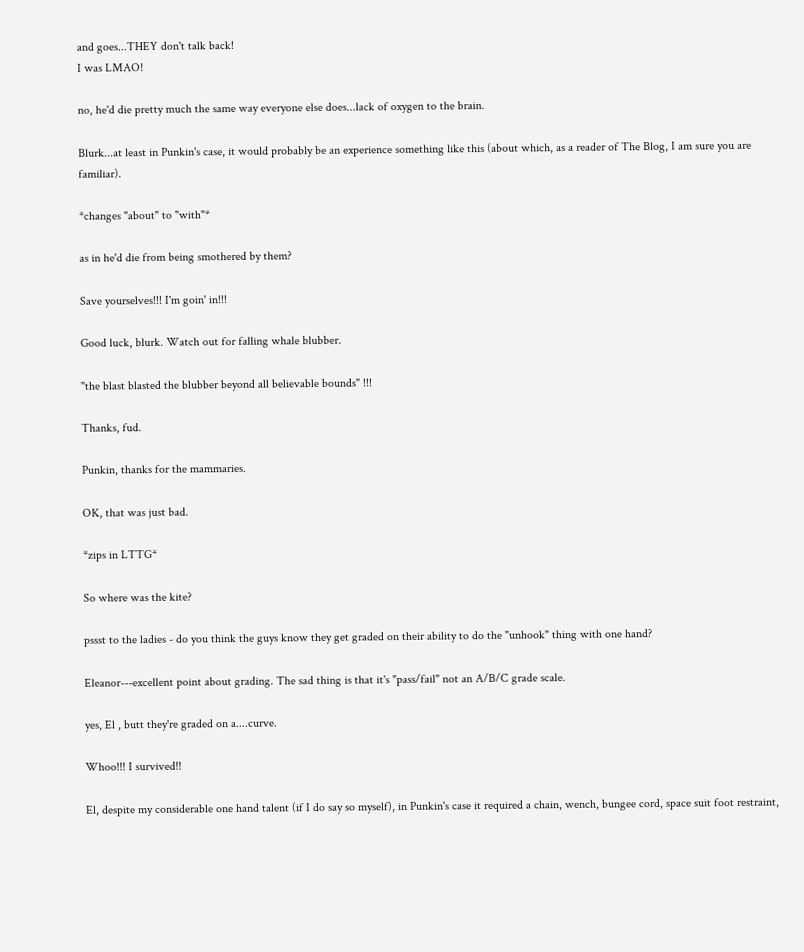and goes...THEY don't talk back!
I was LMAO!

no, he'd die pretty much the same way everyone else does...lack of oxygen to the brain.

Blurk...at least in Punkin's case, it would probably be an experience something like this (about which, as a reader of The Blog, I am sure you are familiar).

*changes "about" to "with"*

as in he'd die from being smothered by them?

Save yourselves!!! I'm goin' in!!!

Good luck, blurk. Watch out for falling whale blubber.

"the blast blasted the blubber beyond all believable bounds" !!!

Thanks, fud.

Punkin, thanks for the mammaries.

OK, that was just bad.

*zips in LTTG*

So where was the kite?

pssst to the ladies - do you think the guys know they get graded on their ability to do the "unhook" thing with one hand?

Eleanor---excellent point about grading. The sad thing is that it's "pass/fail" not an A/B/C grade scale.

yes, El , butt they're graded on a....curve.

Whoo!!! I survived!!

El, despite my considerable one hand talent (if I do say so myself), in Punkin's case it required a chain, wench, bungee cord, space suit foot restraint,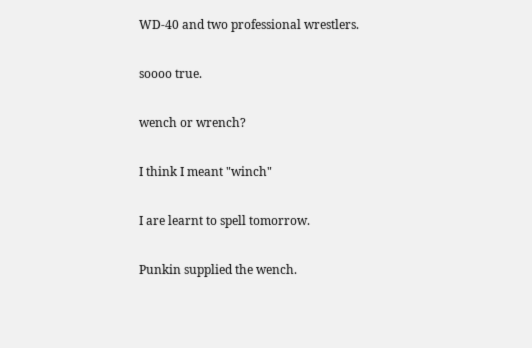WD-40 and two professional wrestlers.

soooo true.

wench or wrench?

I think I meant "winch"

I are learnt to spell tomorrow.

Punkin supplied the wench.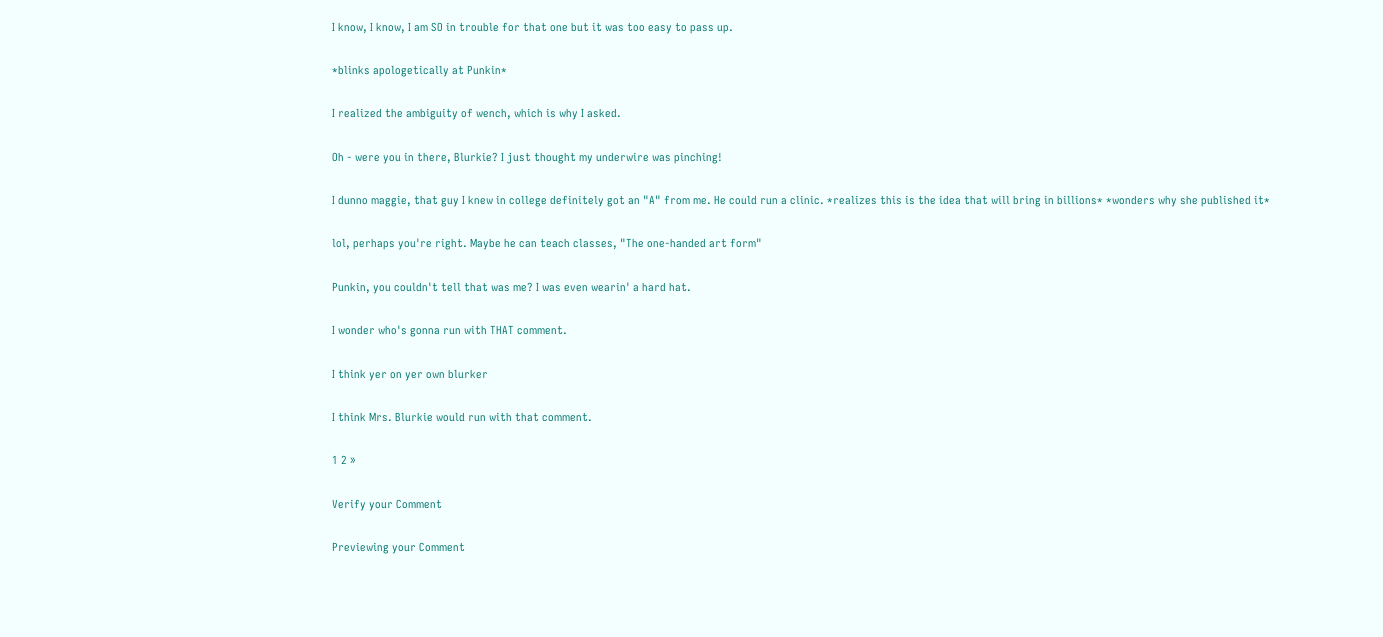I know, I know, I am SO in trouble for that one but it was too easy to pass up.

*blinks apologetically at Punkin*

I realized the ambiguity of wench, which is why I asked.

Oh - were you in there, Blurkie? I just thought my underwire was pinching!

I dunno maggie, that guy I knew in college definitely got an "A" from me. He could run a clinic. *realizes this is the idea that will bring in billions* *wonders why she published it*

lol, perhaps you're right. Maybe he can teach classes, "The one-handed art form"

Punkin, you couldn't tell that was me? I was even wearin' a hard hat.

I wonder who's gonna run with THAT comment.

I think yer on yer own blurker

I think Mrs. Blurkie would run with that comment.

1 2 »

Verify your Comment

Previewing your Comment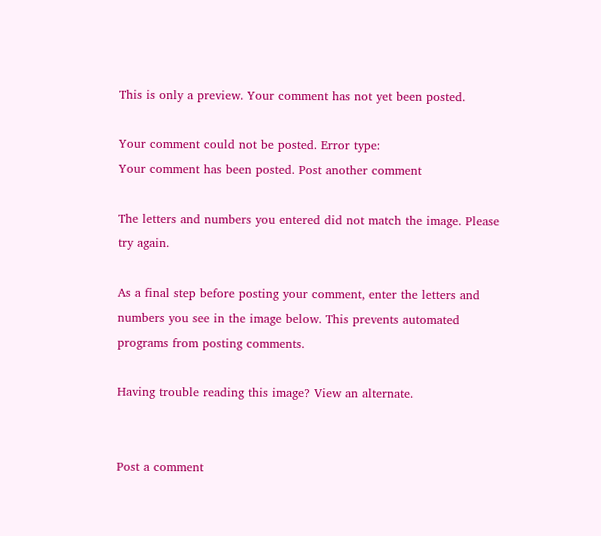This is only a preview. Your comment has not yet been posted.

Your comment could not be posted. Error type:
Your comment has been posted. Post another comment

The letters and numbers you entered did not match the image. Please try again.

As a final step before posting your comment, enter the letters and numbers you see in the image below. This prevents automated programs from posting comments.

Having trouble reading this image? View an alternate.


Post a comment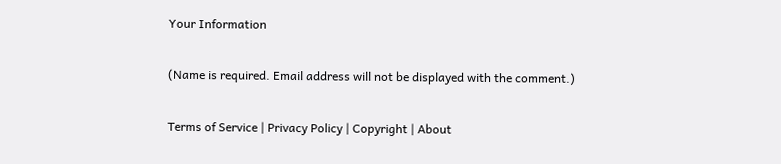Your Information

(Name is required. Email address will not be displayed with the comment.)

Terms of Service | Privacy Policy | Copyright | About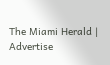The Miami Herald | Advertise